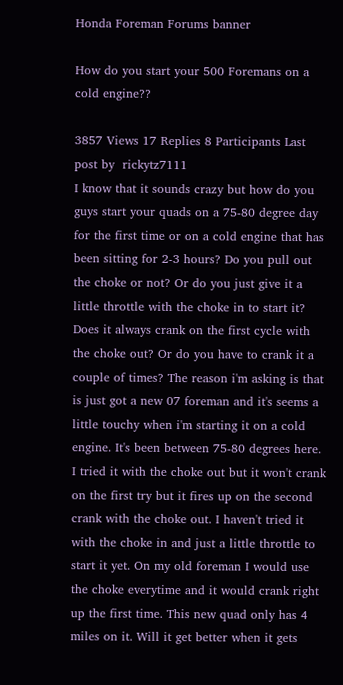Honda Foreman Forums banner

How do you start your 500 Foremans on a cold engine??

3857 Views 17 Replies 8 Participants Last post by  rickytz7111
I know that it sounds crazy but how do you guys start your quads on a 75-80 degree day for the first time or on a cold engine that has been sitting for 2-3 hours? Do you pull out the choke or not? Or do you just give it a little throttle with the choke in to start it? Does it always crank on the first cycle with the choke out? Or do you have to crank it a couple of times? The reason i'm asking is that is just got a new 07 foreman and it's seems a little touchy when i'm starting it on a cold engine. It's been between 75-80 degrees here. I tried it with the choke out but it won't crank on the first try but it fires up on the second crank with the choke out. I haven't tried it with the choke in and just a little throttle to start it yet. On my old foreman I would use the choke everytime and it would crank right up the first time. This new quad only has 4 miles on it. Will it get better when it gets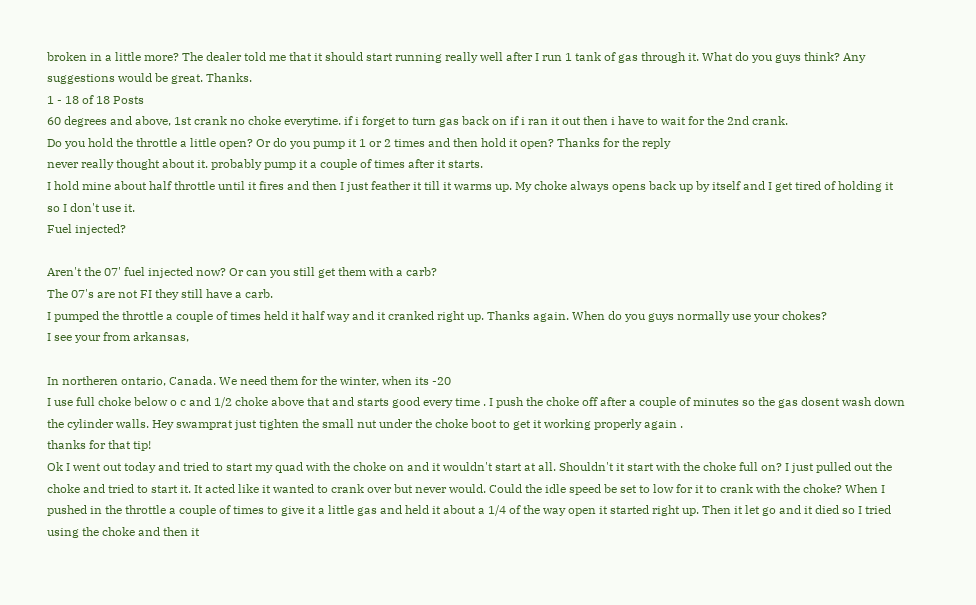broken in a little more? The dealer told me that it should start running really well after I run 1 tank of gas through it. What do you guys think? Any suggestions would be great. Thanks.
1 - 18 of 18 Posts
60 degrees and above, 1st crank no choke everytime. if i forget to turn gas back on if i ran it out then i have to wait for the 2nd crank.
Do you hold the throttle a little open? Or do you pump it 1 or 2 times and then hold it open? Thanks for the reply
never really thought about it. probably pump it a couple of times after it starts.
I hold mine about half throttle until it fires and then I just feather it till it warms up. My choke always opens back up by itself and I get tired of holding it so I don't use it.
Fuel injected?

Aren't the 07' fuel injected now? Or can you still get them with a carb?
The 07's are not FI they still have a carb.
I pumped the throttle a couple of times held it half way and it cranked right up. Thanks again. When do you guys normally use your chokes?
I see your from arkansas,

In northeren ontario, Canada. We need them for the winter, when its -20
I use full choke below o c and 1/2 choke above that and starts good every time . I push the choke off after a couple of minutes so the gas dosent wash down the cylinder walls. Hey swamprat just tighten the small nut under the choke boot to get it working properly again .
thanks for that tip!
Ok I went out today and tried to start my quad with the choke on and it wouldn't start at all. Shouldn't it start with the choke full on? I just pulled out the choke and tried to start it. It acted like it wanted to crank over but never would. Could the idle speed be set to low for it to crank with the choke? When I pushed in the throttle a couple of times to give it a little gas and held it about a 1/4 of the way open it started right up. Then it let go and it died so I tried using the choke and then it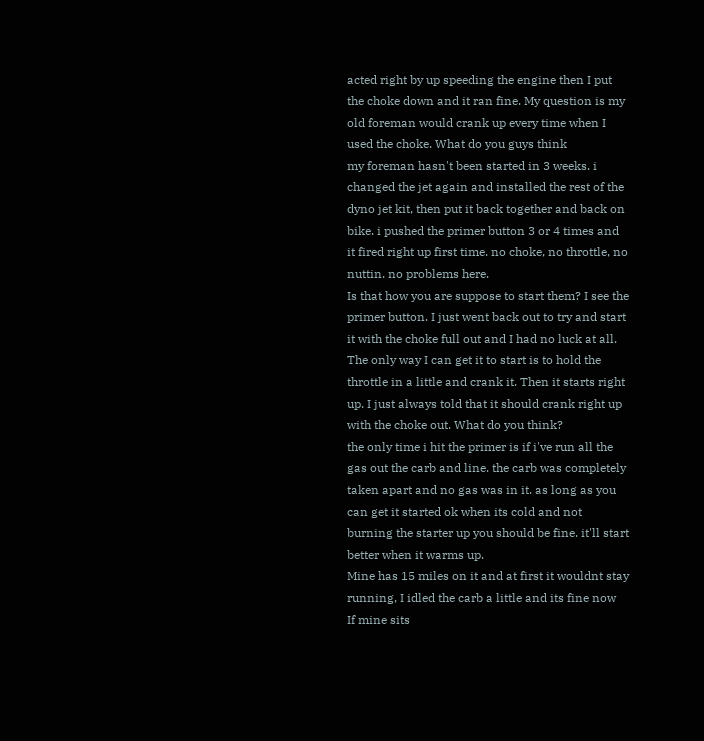acted right by up speeding the engine then I put the choke down and it ran fine. My question is my old foreman would crank up every time when I used the choke. What do you guys think
my foreman hasn't been started in 3 weeks. i changed the jet again and installed the rest of the dyno jet kit, then put it back together and back on bike. i pushed the primer button 3 or 4 times and it fired right up first time. no choke, no throttle, no nuttin. no problems here.
Is that how you are suppose to start them? I see the primer button. I just went back out to try and start it with the choke full out and I had no luck at all. The only way I can get it to start is to hold the throttle in a little and crank it. Then it starts right up. I just always told that it should crank right up with the choke out. What do you think?
the only time i hit the primer is if i've run all the gas out the carb and line. the carb was completely taken apart and no gas was in it. as long as you can get it started ok when its cold and not burning the starter up you should be fine. it'll start better when it warms up.
Mine has 15 miles on it and at first it wouldnt stay running, I idled the carb a little and its fine now
If mine sits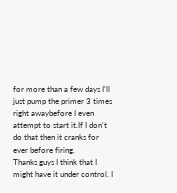for more than a few days I'll just pump the primer 3 times right awaybefore I even attempt to start it.If I don't do that then it cranks for ever before firing.
Thanks guys I think that I might have it under control. I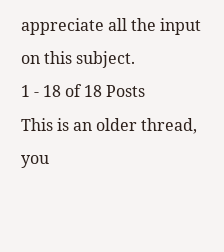appreciate all the input on this subject.
1 - 18 of 18 Posts
This is an older thread, you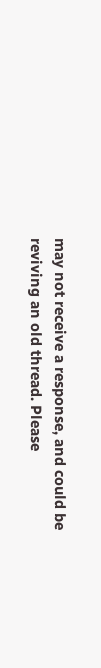may not receive a response, and could be reviving an old thread. Please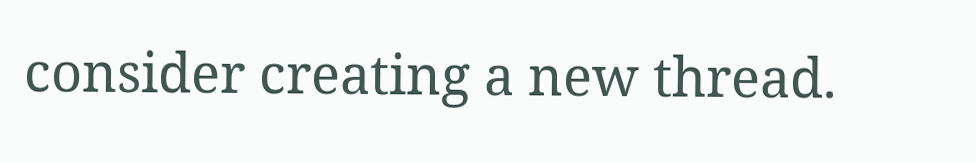consider creating a new thread.